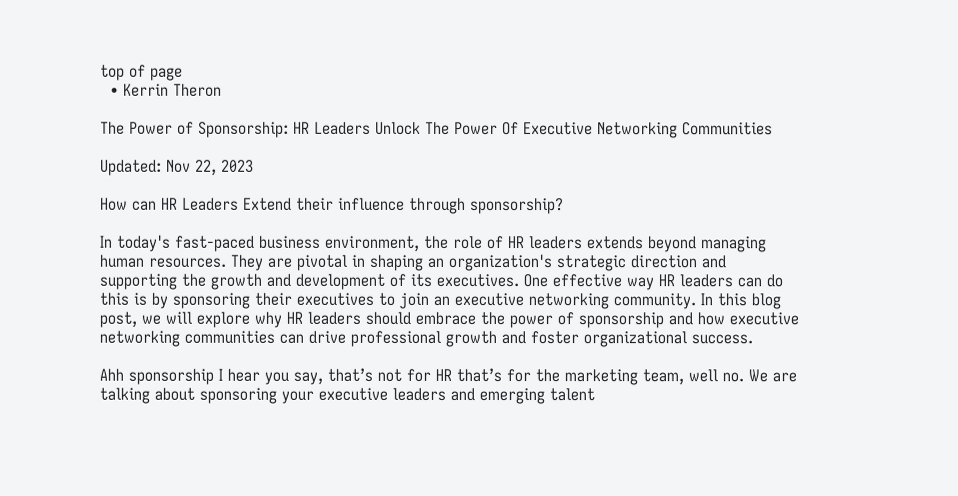top of page
  • Kerrin Theron

The Power of Sponsorship: HR Leaders Unlock The Power Of Executive Networking Communities

Updated: Nov 22, 2023

How can HR Leaders Extend their influence through sponsorship?

In today's fast-paced business environment, the role of HR leaders extends beyond managing human resources. They are pivotal in shaping an organization's strategic direction and supporting the growth and development of its executives. One effective way HR leaders can do this is by sponsoring their executives to join an executive networking community. In this blog post, we will explore why HR leaders should embrace the power of sponsorship and how executive networking communities can drive professional growth and foster organizational success.

Ahh sponsorship I hear you say, that’s not for HR that’s for the marketing team, well no. We are talking about sponsoring your executive leaders and emerging talent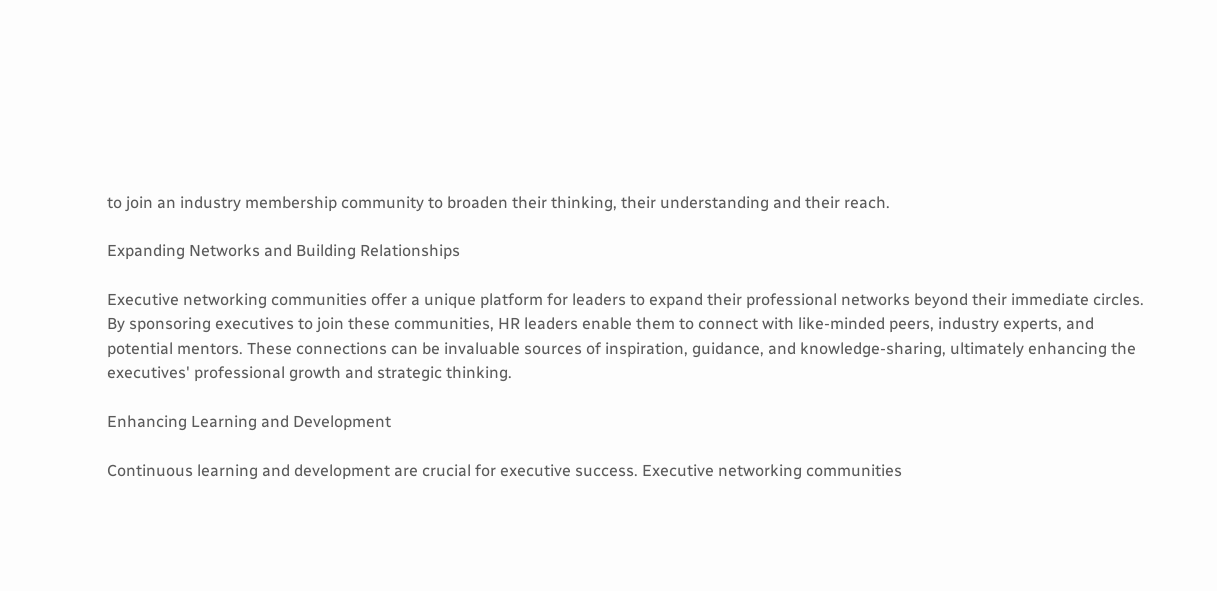to join an industry membership community to broaden their thinking, their understanding and their reach.

Expanding Networks and Building Relationships

Executive networking communities offer a unique platform for leaders to expand their professional networks beyond their immediate circles. By sponsoring executives to join these communities, HR leaders enable them to connect with like-minded peers, industry experts, and potential mentors. These connections can be invaluable sources of inspiration, guidance, and knowledge-sharing, ultimately enhancing the executives' professional growth and strategic thinking.

Enhancing Learning and Development

Continuous learning and development are crucial for executive success. Executive networking communities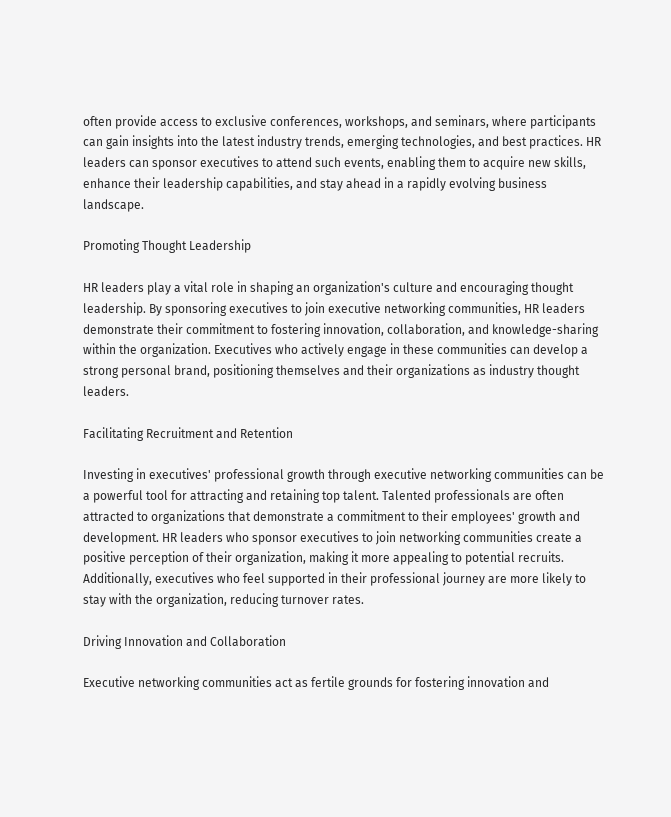often provide access to exclusive conferences, workshops, and seminars, where participants can gain insights into the latest industry trends, emerging technologies, and best practices. HR leaders can sponsor executives to attend such events, enabling them to acquire new skills, enhance their leadership capabilities, and stay ahead in a rapidly evolving business landscape.

Promoting Thought Leadership

HR leaders play a vital role in shaping an organization's culture and encouraging thought leadership. By sponsoring executives to join executive networking communities, HR leaders demonstrate their commitment to fostering innovation, collaboration, and knowledge-sharing within the organization. Executives who actively engage in these communities can develop a strong personal brand, positioning themselves and their organizations as industry thought leaders.

Facilitating Recruitment and Retention

Investing in executives' professional growth through executive networking communities can be a powerful tool for attracting and retaining top talent. Talented professionals are often attracted to organizations that demonstrate a commitment to their employees' growth and development. HR leaders who sponsor executives to join networking communities create a positive perception of their organization, making it more appealing to potential recruits. Additionally, executives who feel supported in their professional journey are more likely to stay with the organization, reducing turnover rates.

Driving Innovation and Collaboration

Executive networking communities act as fertile grounds for fostering innovation and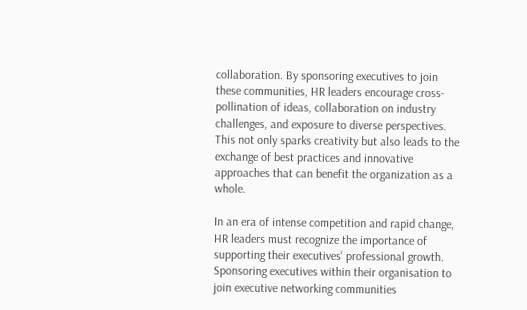collaboration. By sponsoring executives to join these communities, HR leaders encourage cross-pollination of ideas, collaboration on industry challenges, and exposure to diverse perspectives. This not only sparks creativity but also leads to the exchange of best practices and innovative approaches that can benefit the organization as a whole.

In an era of intense competition and rapid change, HR leaders must recognize the importance of supporting their executives' professional growth. Sponsoring executives within their organisation to join executive networking communities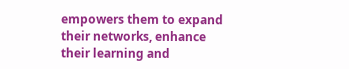empowers them to expand their networks, enhance their learning and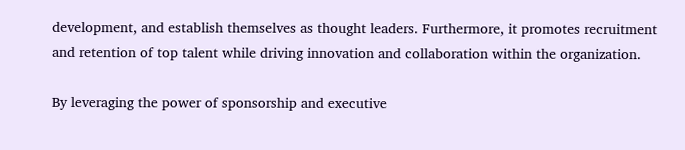development, and establish themselves as thought leaders. Furthermore, it promotes recruitment and retention of top talent while driving innovation and collaboration within the organization.

By leveraging the power of sponsorship and executive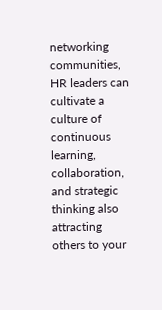networking communities, HR leaders can cultivate a culture of continuous learning, collaboration, and strategic thinking also attracting others to your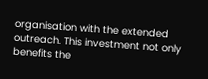organisation with the extended outreach. This investment not only benefits the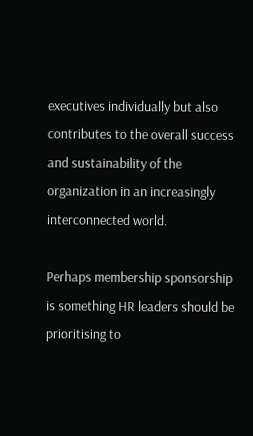executives individually but also contributes to the overall success and sustainability of the organization in an increasingly interconnected world.

Perhaps membership sponsorship is something HR leaders should be prioritising to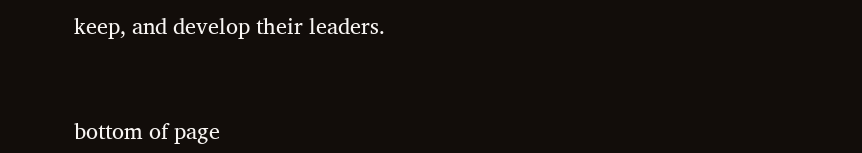keep, and develop their leaders.


bottom of page